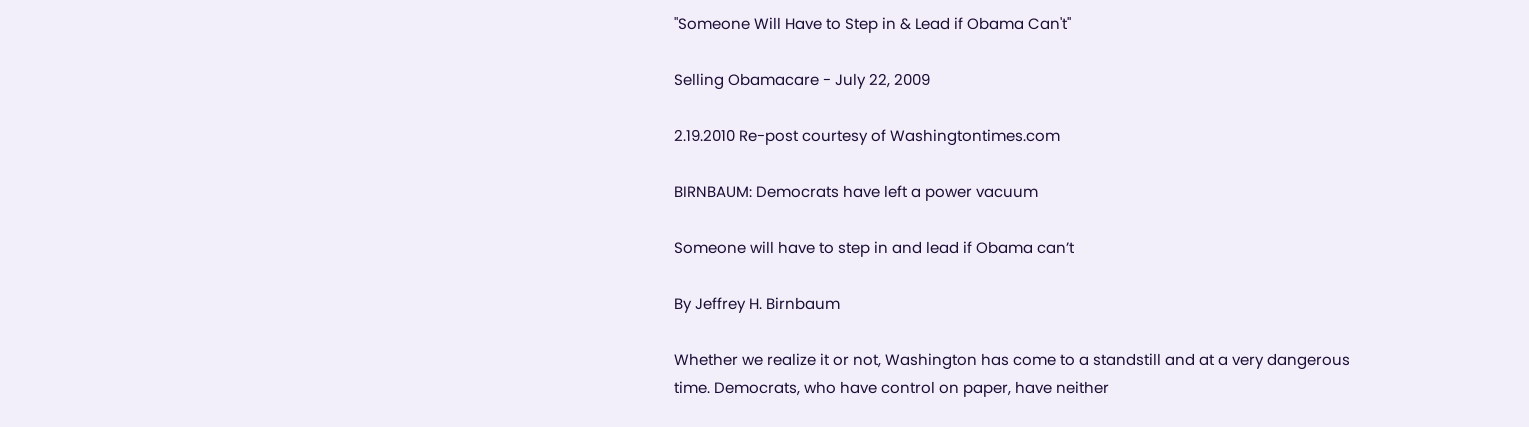"Someone Will Have to Step in & Lead if Obama Can't"

Selling Obamacare - July 22, 2009

2.19.2010 Re-post courtesy of Washingtontimes.com

BIRNBAUM: Democrats have left a power vacuum

Someone will have to step in and lead if Obama can’t

By Jeffrey H. Birnbaum

Whether we realize it or not, Washington has come to a standstill and at a very dangerous time. Democrats, who have control on paper, have neither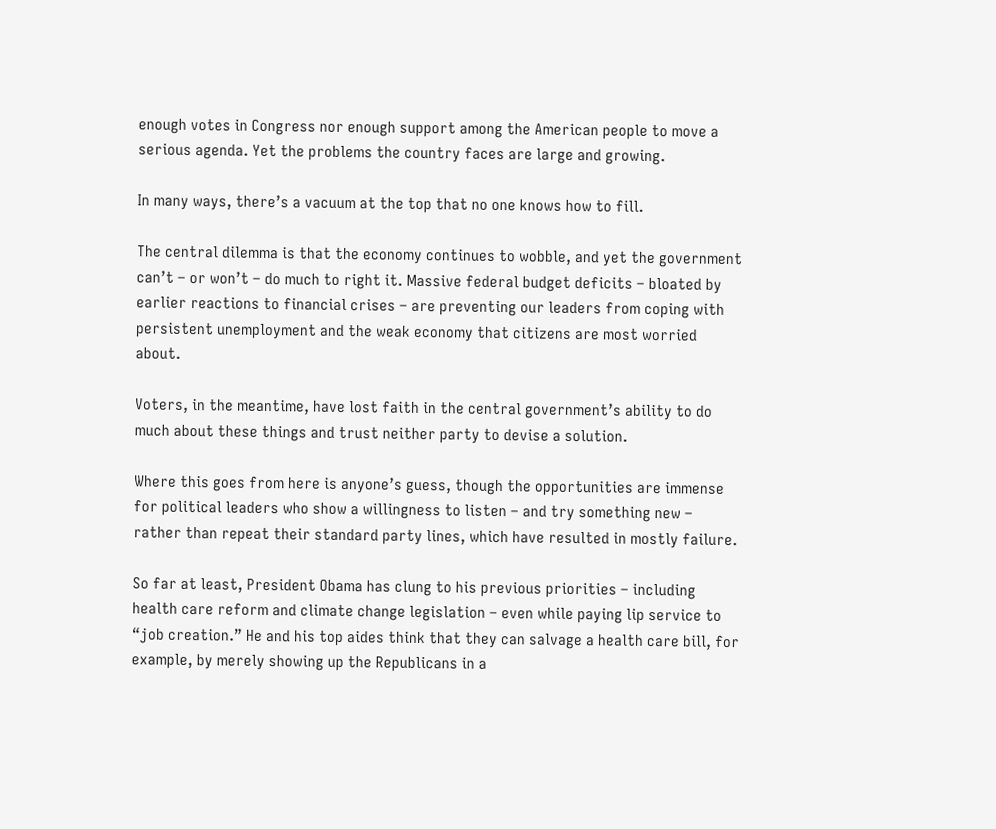enough votes in Congress nor enough support among the American people to move a serious agenda. Yet the problems the country faces are large and growing.

In many ways, there’s a vacuum at the top that no one knows how to fill.

The central dilemma is that the economy continues to wobble, and yet the government can’t – or won’t – do much to right it. Massive federal budget deficits – bloated by earlier reactions to financial crises – are preventing our leaders from coping with persistent unemployment and the weak economy that citizens are most worried about.

Voters, in the meantime, have lost faith in the central government’s ability to do much about these things and trust neither party to devise a solution.

Where this goes from here is anyone’s guess, though the opportunities are immense for political leaders who show a willingness to listen – and try something new – rather than repeat their standard party lines, which have resulted in mostly failure.

So far at least, President Obama has clung to his previous priorities – including health care reform and climate change legislation – even while paying lip service to “job creation.” He and his top aides think that they can salvage a health care bill, for example, by merely showing up the Republicans in a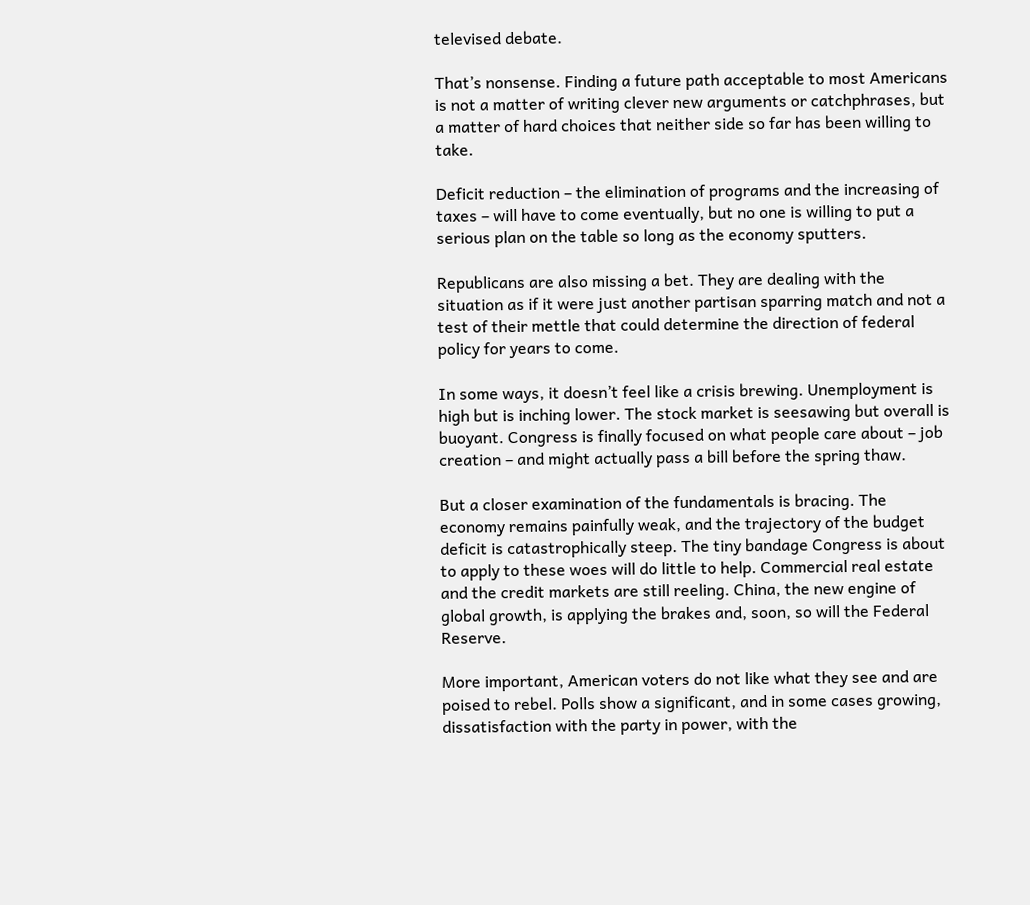televised debate.

That’s nonsense. Finding a future path acceptable to most Americans is not a matter of writing clever new arguments or catchphrases, but a matter of hard choices that neither side so far has been willing to take.

Deficit reduction – the elimination of programs and the increasing of taxes – will have to come eventually, but no one is willing to put a serious plan on the table so long as the economy sputters.

Republicans are also missing a bet. They are dealing with the situation as if it were just another partisan sparring match and not a test of their mettle that could determine the direction of federal policy for years to come.

In some ways, it doesn’t feel like a crisis brewing. Unemployment is high but is inching lower. The stock market is seesawing but overall is buoyant. Congress is finally focused on what people care about – job creation – and might actually pass a bill before the spring thaw.

But a closer examination of the fundamentals is bracing. The economy remains painfully weak, and the trajectory of the budget deficit is catastrophically steep. The tiny bandage Congress is about to apply to these woes will do little to help. Commercial real estate and the credit markets are still reeling. China, the new engine of global growth, is applying the brakes and, soon, so will the Federal Reserve.

More important, American voters do not like what they see and are poised to rebel. Polls show a significant, and in some cases growing, dissatisfaction with the party in power, with the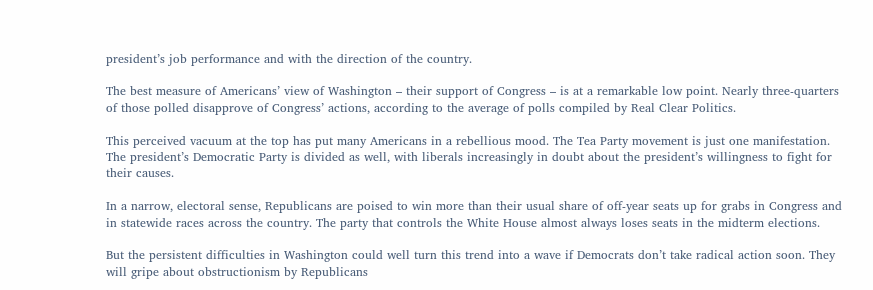president’s job performance and with the direction of the country.

The best measure of Americans’ view of Washington – their support of Congress – is at a remarkable low point. Nearly three-quarters of those polled disapprove of Congress’ actions, according to the average of polls compiled by Real Clear Politics.

This perceived vacuum at the top has put many Americans in a rebellious mood. The Tea Party movement is just one manifestation. The president’s Democratic Party is divided as well, with liberals increasingly in doubt about the president’s willingness to fight for their causes.

In a narrow, electoral sense, Republicans are poised to win more than their usual share of off-year seats up for grabs in Congress and in statewide races across the country. The party that controls the White House almost always loses seats in the midterm elections.

But the persistent difficulties in Washington could well turn this trend into a wave if Democrats don’t take radical action soon. They will gripe about obstructionism by Republicans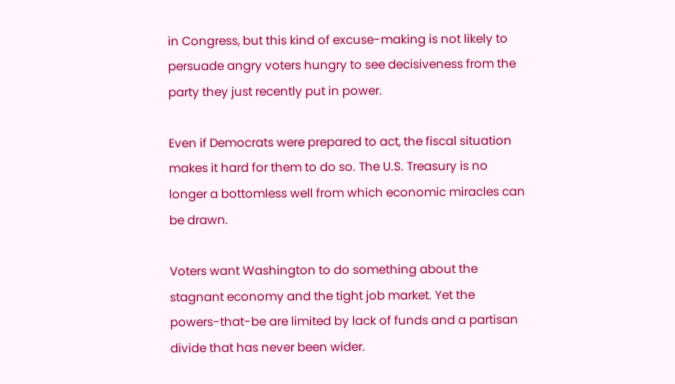in Congress, but this kind of excuse-making is not likely to persuade angry voters hungry to see decisiveness from the party they just recently put in power.

Even if Democrats were prepared to act, the fiscal situation makes it hard for them to do so. The U.S. Treasury is no longer a bottomless well from which economic miracles can be drawn.

Voters want Washington to do something about the stagnant economy and the tight job market. Yet the powers-that-be are limited by lack of funds and a partisan divide that has never been wider.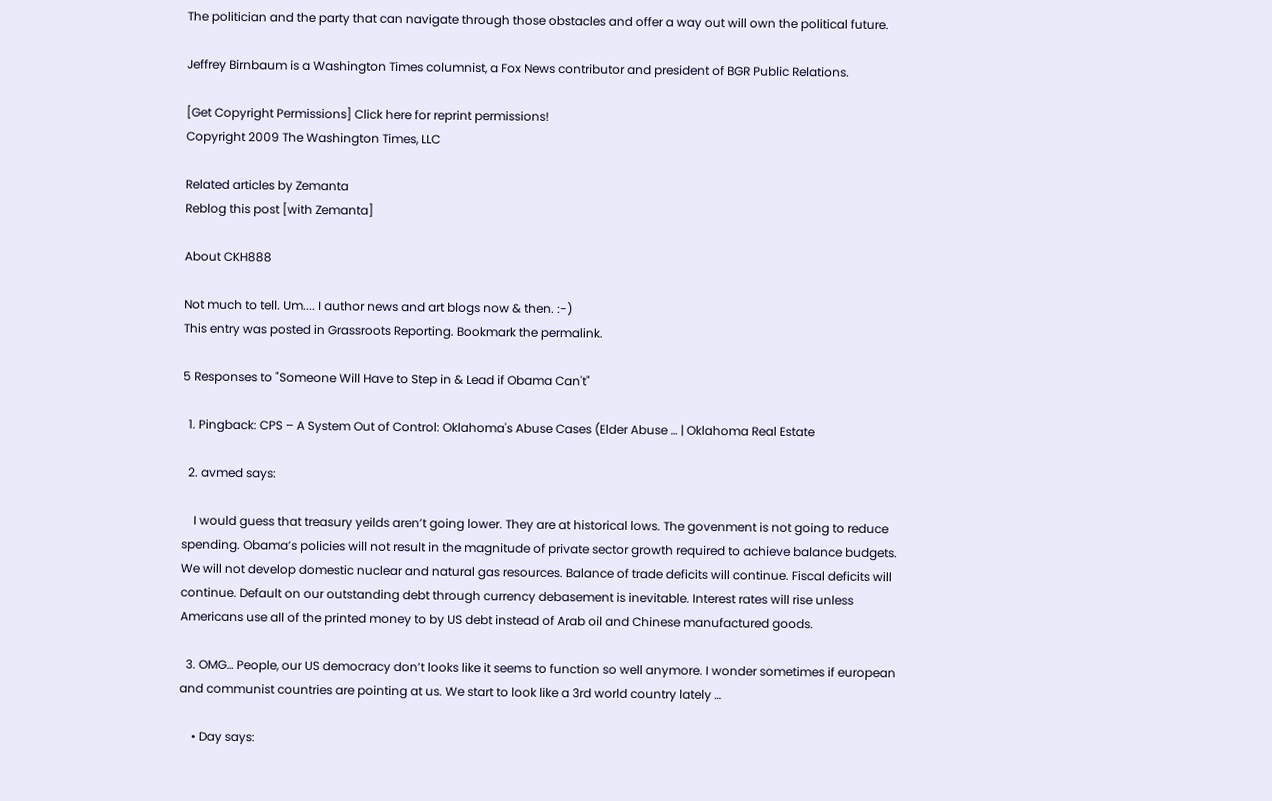The politician and the party that can navigate through those obstacles and offer a way out will own the political future.

Jeffrey Birnbaum is a Washington Times columnist, a Fox News contributor and president of BGR Public Relations.

[Get Copyright Permissions] Click here for reprint permissions!
Copyright 2009 The Washington Times, LLC

Related articles by Zemanta
Reblog this post [with Zemanta]

About CKH888

Not much to tell. Um.... I author news and art blogs now & then. :-)
This entry was posted in Grassroots Reporting. Bookmark the permalink.

5 Responses to "Someone Will Have to Step in & Lead if Obama Can't"

  1. Pingback: CPS – A System Out of Control: Oklahoma's Abuse Cases (Elder Abuse … | Oklahoma Real Estate

  2. avmed says:

    I would guess that treasury yeilds aren’t going lower. They are at historical lows. The govenment is not going to reduce spending. Obama’s policies will not result in the magnitude of private sector growth required to achieve balance budgets. We will not develop domestic nuclear and natural gas resources. Balance of trade deficits will continue. Fiscal deficits will continue. Default on our outstanding debt through currency debasement is inevitable. Interest rates will rise unless Americans use all of the printed money to by US debt instead of Arab oil and Chinese manufactured goods.

  3. OMG… People, our US democracy don’t looks like it seems to function so well anymore. I wonder sometimes if european and communist countries are pointing at us. We start to look like a 3rd world country lately …

    • Day says: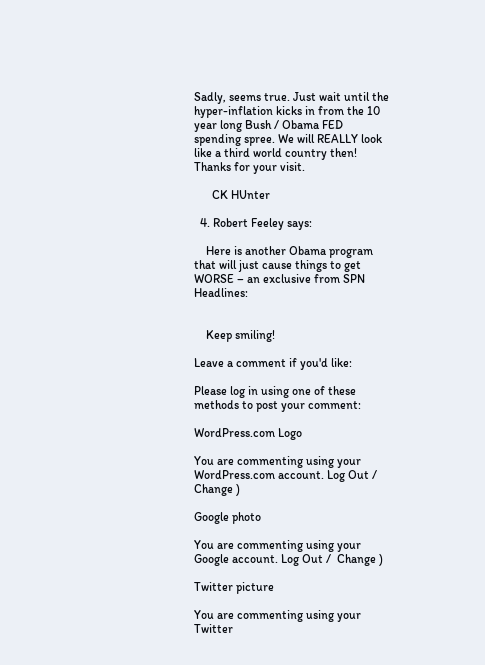Sadly, seems true. Just wait until the hyper-inflation kicks in from the 10 year long Bush / Obama FED spending spree. We will REALLY look like a third world country then! Thanks for your visit.

      CK HUnter

  4. Robert Feeley says:

    Here is another Obama program that will just cause things to get WORSE – an exclusive from SPN Headlines:


    Keep smiling!

Leave a comment if you'd like:

Please log in using one of these methods to post your comment:

WordPress.com Logo

You are commenting using your WordPress.com account. Log Out /  Change )

Google photo

You are commenting using your Google account. Log Out /  Change )

Twitter picture

You are commenting using your Twitter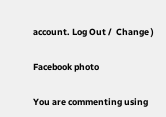account. Log Out /  Change )

Facebook photo

You are commenting using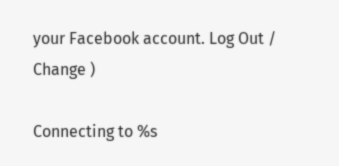your Facebook account. Log Out /  Change )

Connecting to %s